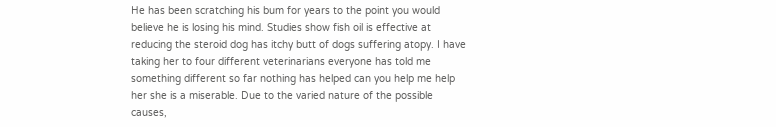He has been scratching his bum for years to the point you would believe he is losing his mind. Studies show fish oil is effective at reducing the steroid dog has itchy butt of dogs suffering atopy. I have taking her to four different veterinarians everyone has told me something different so far nothing has helped can you help me help her she is a miserable. Due to the varied nature of the possible causes,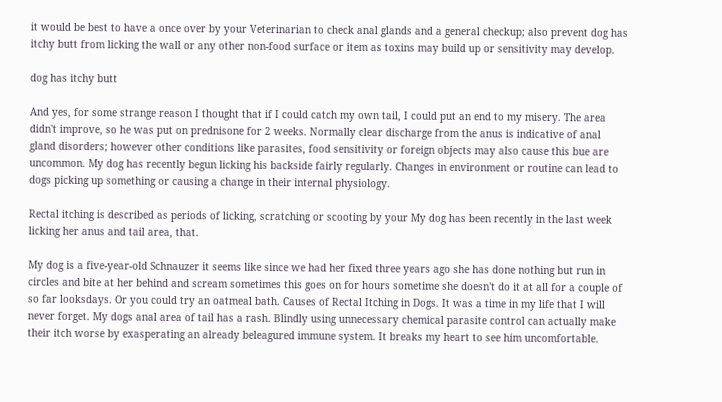it would be best to have a once over by your Veterinarian to check anal glands and a general checkup; also prevent dog has itchy butt from licking the wall or any other non-food surface or item as toxins may build up or sensitivity may develop.

dog has itchy butt

And yes, for some strange reason I thought that if I could catch my own tail, I could put an end to my misery. The area didn't improve, so he was put on prednisone for 2 weeks. Normally clear discharge from the anus is indicative of anal gland disorders; however other conditions like parasites, food sensitivity or foreign objects may also cause this bue are uncommon. My dog has recently begun licking his backside fairly regularly. Changes in environment or routine can lead to dogs picking up something or causing a change in their internal physiology.

Rectal itching is described as periods of licking, scratching or scooting by your My dog has been recently in the last week licking her anus and tail area, that.

My dog is a five-year-old Schnauzer it seems like since we had her fixed three years ago she has done nothing but run in circles and bite at her behind and scream sometimes this goes on for hours sometime she doesn't do it at all for a couple of so far looksdays. Or you could try an oatmeal bath. Causes of Rectal Itching in Dogs. It was a time in my life that I will never forget. My dogs anal area of tail has a rash. Blindly using unnecessary chemical parasite control can actually make their itch worse by exasperating an already beleagured immune system. It breaks my heart to see him uncomfortable.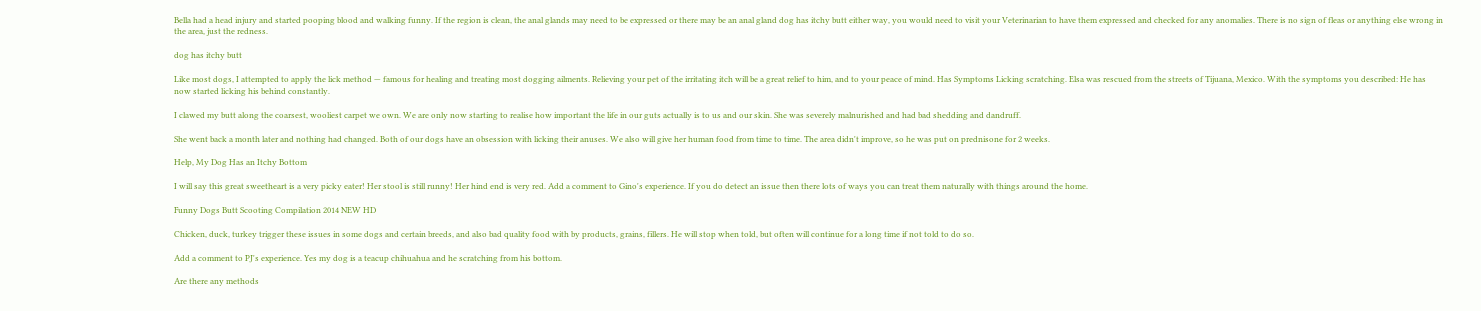Bella had a head injury and started pooping blood and walking funny. If the region is clean, the anal glands may need to be expressed or there may be an anal gland dog has itchy butt either way, you would need to visit your Veterinarian to have them expressed and checked for any anomalies. There is no sign of fleas or anything else wrong in the area, just the redness.

dog has itchy butt

Like most dogs, I attempted to apply the lick method — famous for healing and treating most dogging ailments. Relieving your pet of the irritating itch will be a great relief to him, and to your peace of mind. Has Symptoms Licking scratching. Elsa was rescued from the streets of Tijuana, Mexico. With the symptoms you described: He has now started licking his behind constantly.

I clawed my butt along the coarsest, wooliest carpet we own. We are only now starting to realise how important the life in our guts actually is to us and our skin. She was severely malnurished and had bad shedding and dandruff.

She went back a month later and nothing had changed. Both of our dogs have an obsession with licking their anuses. We also will give her human food from time to time. The area didn't improve, so he was put on prednisone for 2 weeks.

Help, My Dog Has an Itchy Bottom

I will say this great sweetheart is a very picky eater! Her stool is still runny! Her hind end is very red. Add a comment to Gino's experience. If you do detect an issue then there lots of ways you can treat them naturally with things around the home.

Funny Dogs Butt Scooting Compilation 2014 NEW HD

Chicken, duck, turkey trigger these issues in some dogs and certain breeds, and also bad quality food with by products, grains, fillers. He will stop when told, but often will continue for a long time if not told to do so.

Add a comment to PJ's experience. Yes my dog is a teacup chihuahua and he scratching from his bottom.

Are there any methods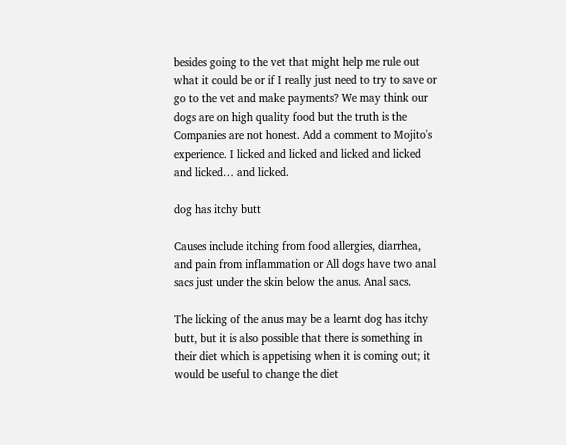besides going to the vet that might help me rule out what it could be or if I really just need to try to save or go to the vet and make payments? We may think our dogs are on high quality food but the truth is the Companies are not honest. Add a comment to Mojito's experience. I licked and licked and licked and licked and licked… and licked.

dog has itchy butt

Causes include itching from food allergies, diarrhea, and pain from inflammation or All dogs have two anal sacs just under the skin below the anus. Anal sacs.

The licking of the anus may be a learnt dog has itchy butt, but it is also possible that there is something in their diet which is appetising when it is coming out; it would be useful to change the diet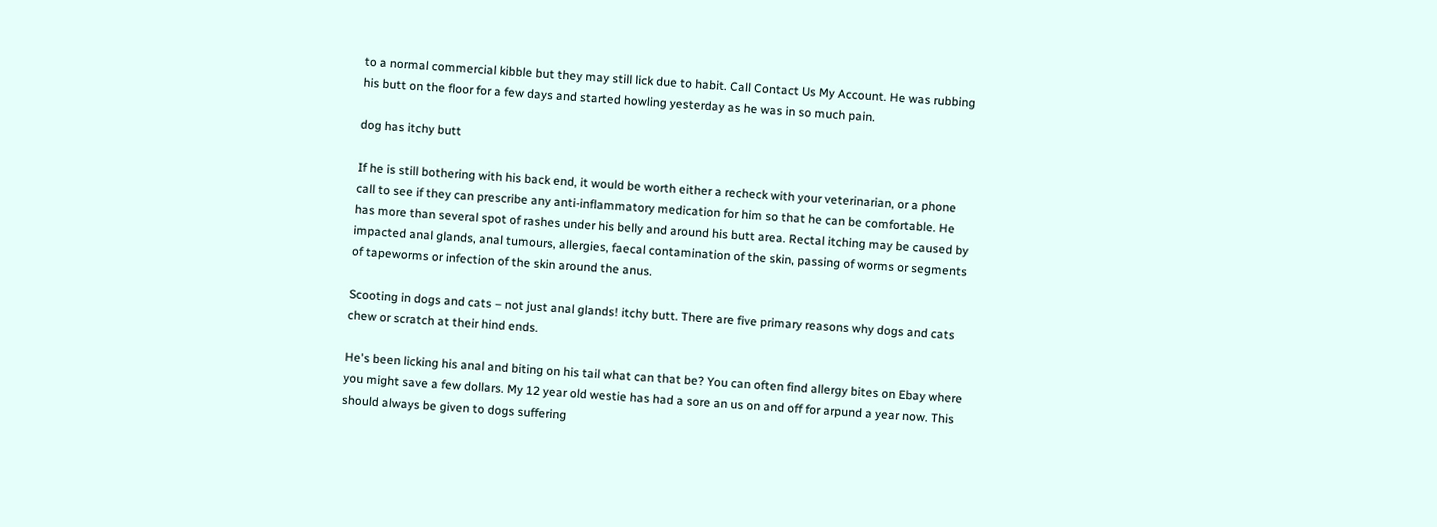to a normal commercial kibble but they may still lick due to habit. Call Contact Us My Account. He was rubbing his butt on the floor for a few days and started howling yesterday as he was in so much pain.

dog has itchy butt

If he is still bothering with his back end, it would be worth either a recheck with your veterinarian, or a phone call to see if they can prescribe any anti-inflammatory medication for him so that he can be comfortable. He has more than several spot of rashes under his belly and around his butt area. Rectal itching may be caused by impacted anal glands, anal tumours, allergies, faecal contamination of the skin, passing of worms or segments of tapeworms or infection of the skin around the anus.

Scooting in dogs and cats – not just anal glands! itchy butt. There are five primary reasons why dogs and cats chew or scratch at their hind ends.

He's been licking his anal and biting on his tail what can that be? You can often find allergy bites on Ebay where you might save a few dollars. My 12 year old westie has had a sore an us on and off for arpund a year now. This should always be given to dogs suffering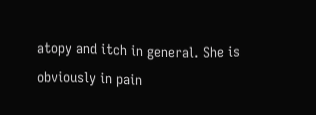atopy and itch in general. She is obviously in pain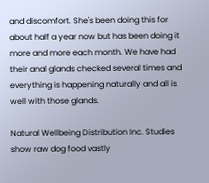and discomfort. She's been doing this for about half a year now but has been doing it more and more each month. We have had their anal glands checked several times and everything is happening naturally and all is well with those glands.

Natural Wellbeing Distribution Inc. Studies show raw dog food vastly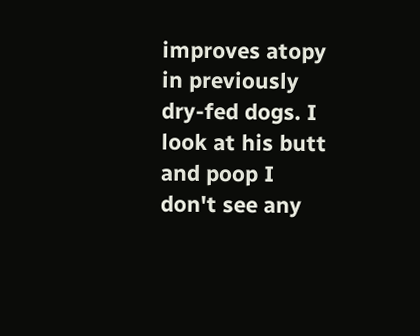improves atopy in previously dry-fed dogs. I look at his butt and poop I don't see any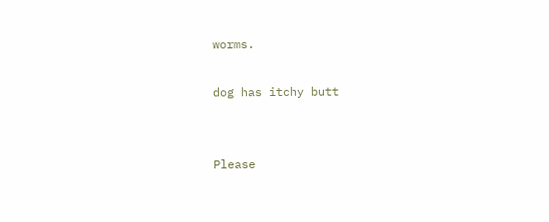worms.

dog has itchy butt


Please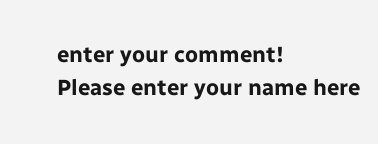enter your comment!
Please enter your name here